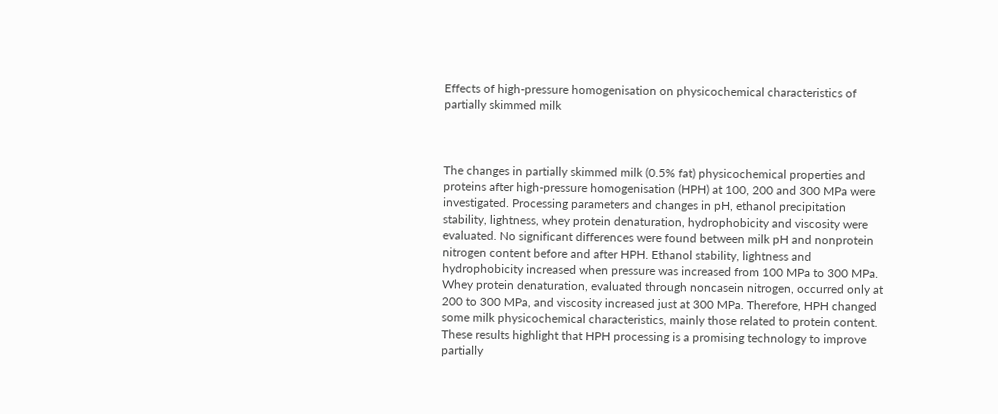Effects of high-pressure homogenisation on physicochemical characteristics of partially skimmed milk



The changes in partially skimmed milk (0.5% fat) physicochemical properties and proteins after high-pressure homogenisation (HPH) at 100, 200 and 300 MPa were investigated. Processing parameters and changes in pH, ethanol precipitation stability, lightness, whey protein denaturation, hydrophobicity and viscosity were evaluated. No significant differences were found between milk pH and nonprotein nitrogen content before and after HPH. Ethanol stability, lightness and hydrophobicity increased when pressure was increased from 100 MPa to 300 MPa. Whey protein denaturation, evaluated through noncasein nitrogen, occurred only at 200 to 300 MPa, and viscosity increased just at 300 MPa. Therefore, HPH changed some milk physicochemical characteristics, mainly those related to protein content. These results highlight that HPH processing is a promising technology to improve partially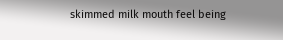skimmed milk mouth feel being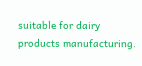suitable for dairy products manufacturing.